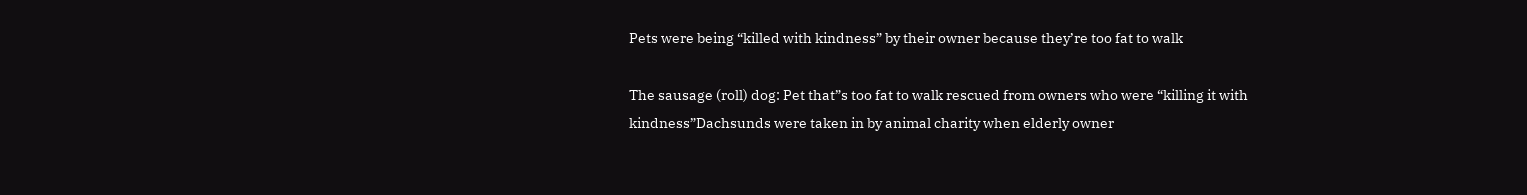Pets were being “killed with kindness” by their owner because they’re too fat to walk

The sausage (roll) dog: Pet that”s too fat to walk rescued from owners who were “killing it with kindness”Dachsunds were taken in by animal charity when elderly owner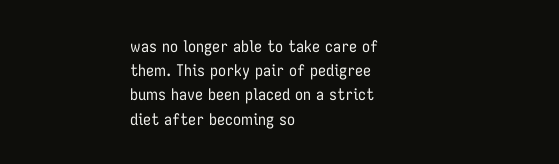was no longer able to take care of them. This porky pair of pedigree bums have been placed on a strict diet after becoming so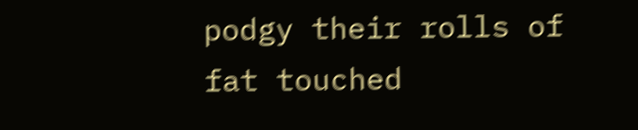podgy their rolls of fat touched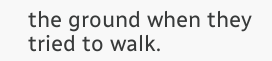the ground when they tried to walk.